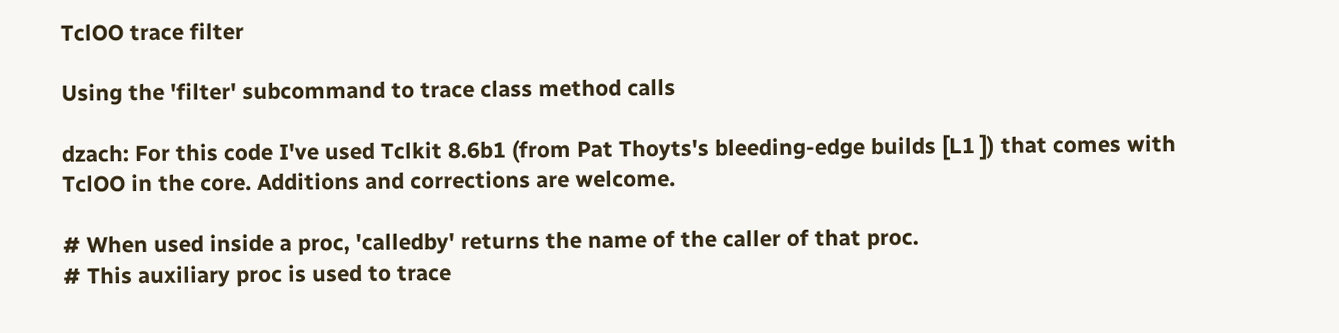TclOO trace filter

Using the 'filter' subcommand to trace class method calls

dzach: For this code I've used Tclkit 8.6b1 (from Pat Thoyts's bleeding-edge builds [L1 ]) that comes with TclOO in the core. Additions and corrections are welcome.

# When used inside a proc, 'calledby' returns the name of the caller of that proc.
# This auxiliary proc is used to trace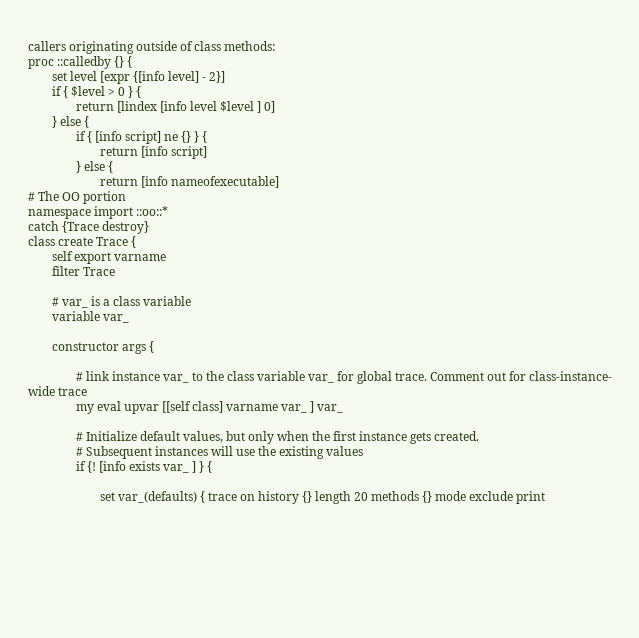callers originating outside of class methods:
proc ::calledby {} {
        set level [expr {[info level] - 2}]
        if { $level > 0 } {
                return [lindex [info level $level ] 0]
        } else {
                if { [info script] ne {} } {
                        return [info script]
                } else {
                        return [info nameofexecutable]
# The OO portion
namespace import ::oo::*
catch {Trace destroy}
class create Trace {
        self export varname
        filter Trace

        # var_ is a class variable
        variable var_

        constructor args {

                # link instance var_ to the class variable var_ for global trace. Comment out for class-instance-wide trace
                my eval upvar [[self class] varname var_ ] var_

                # Initialize default values, but only when the first instance gets created.
                # Subsequent instances will use the existing values
                if {! [info exists var_ ] } {

                        set var_(defaults) { trace on history {} length 20 methods {} mode exclude print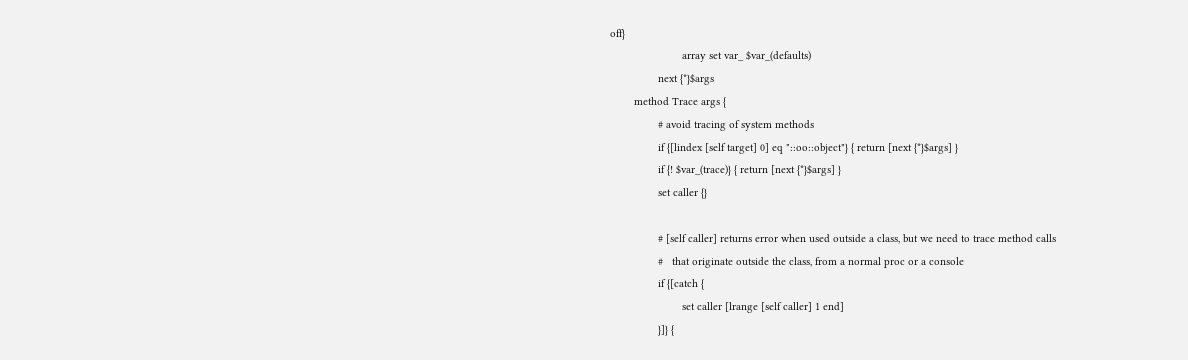off}
                        array set var_ $var_(defaults)
                next {*}$args
        method Trace args {
                # avoid tracing of system methods
                if {[lindex [self target] 0] eq "::oo::object"} { return [next {*}$args] }
                if {! $var_(trace)} { return [next {*}$args] }
                set caller {}

                # [self caller] returns error when used outside a class, but we need to trace method calls
                #   that originate outside the class, from a normal proc or a console
                if {[catch {
                        set caller [lrange [self caller] 1 end]
                }]} {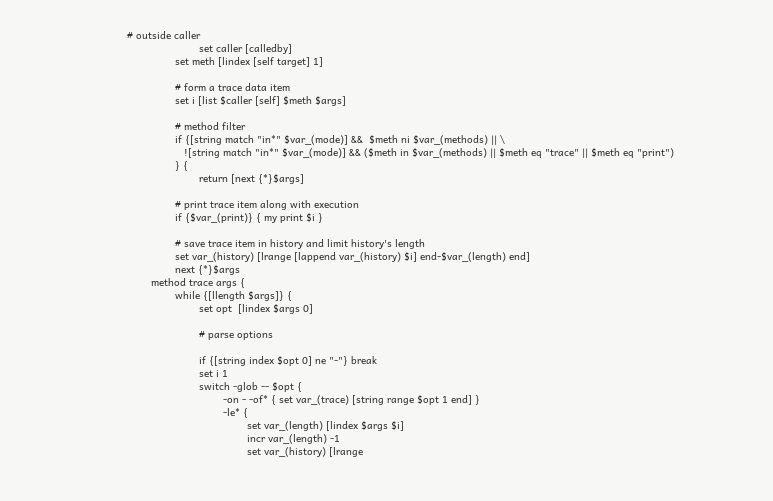# outside caller
                        set caller [calledby]
                set meth [lindex [self target] 1]

                # form a trace data item
                set i [list $caller [self] $meth $args]

                # method filter
                if {[string match "in*" $var_(mode)] &&  $meth ni $var_(methods) || \
                   ![string match "in*" $var_(mode)] && ($meth in $var_(methods) || $meth eq "trace" || $meth eq "print")
                } {
                        return [next {*}$args]

                # print trace item along with execution
                if {$var_(print)} { my print $i }

                # save trace item in history and limit history's length
                set var_(history) [lrange [lappend var_(history) $i] end-$var_(length) end]
                next {*}$args
        method trace args {
                while {[llength $args]} {
                        set opt  [lindex $args 0]

                        # parse options

                        if {[string index $opt 0] ne "-"} break
                        set i 1
                        switch -glob -- $opt {
                                -on - -of* { set var_(trace) [string range $opt 1 end] }
                                -le* {
                                        set var_(length) [lindex $args $i]
                                        incr var_(length) -1
                                        set var_(history) [lrange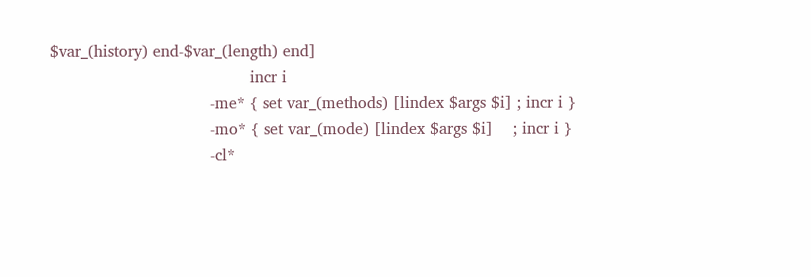$var_(history) end-$var_(length) end]
                                        incr i
                                -me* { set var_(methods) [lindex $args $i] ; incr i }
                                -mo* { set var_(mode) [lindex $args $i]    ; incr i }
                                -cl*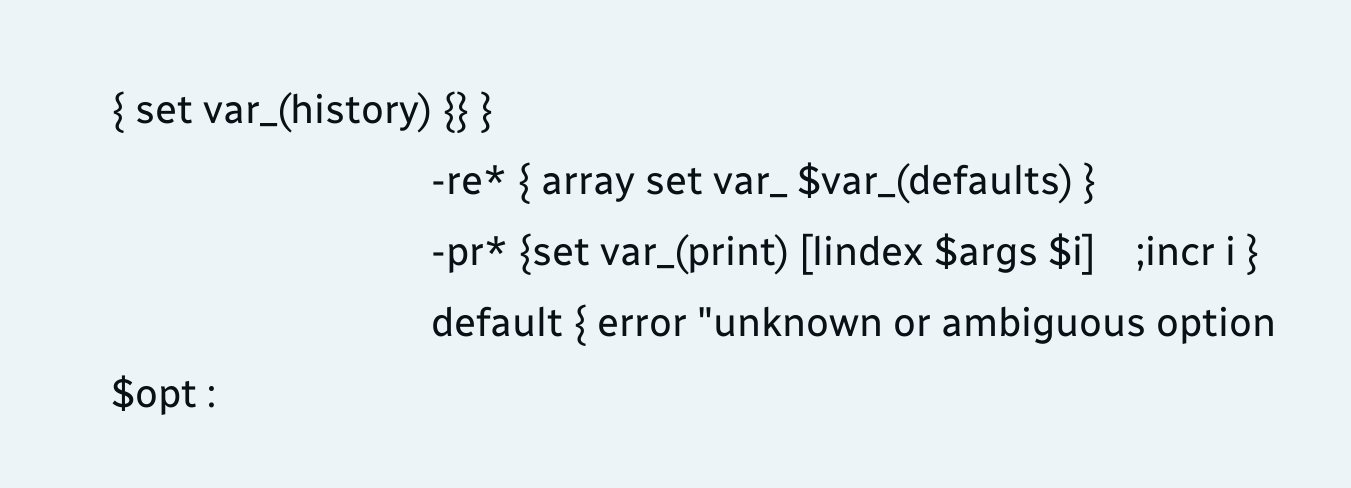{ set var_(history) {} }
                                -re* { array set var_ $var_(defaults) }
                                -pr* {set var_(print) [lindex $args $i]    ;incr i }
                                default { error "unknown or ambiguous option $opt :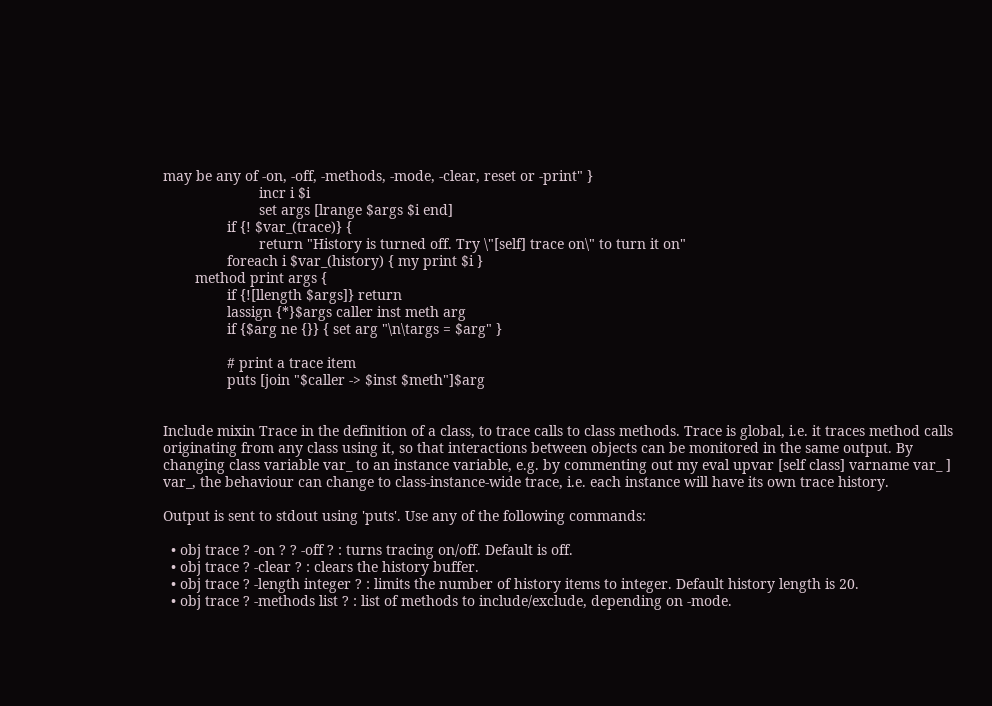may be any of -on, -off, -methods, -mode, -clear, reset or -print" }
                        incr i $i
                        set args [lrange $args $i end]
                if {! $var_(trace)} {
                        return "History is turned off. Try \"[self] trace on\" to turn it on"
                foreach i $var_(history) { my print $i }
        method print args {
                if {![llength $args]} return
                lassign {*}$args caller inst meth arg
                if {$arg ne {}} { set arg "\n\targs = $arg" }

                # print a trace item
                puts [join "$caller -> $inst $meth"]$arg


Include mixin Trace in the definition of a class, to trace calls to class methods. Trace is global, i.e. it traces method calls originating from any class using it, so that interactions between objects can be monitored in the same output. By changing class variable var_ to an instance variable, e.g. by commenting out my eval upvar [self class] varname var_ ] var_, the behaviour can change to class-instance-wide trace, i.e. each instance will have its own trace history.

Output is sent to stdout using 'puts'. Use any of the following commands:

  • obj trace ? -on ? ? -off ? : turns tracing on/off. Default is off.
  • obj trace ? -clear ? : clears the history buffer.
  • obj trace ? -length integer ? : limits the number of history items to integer. Default history length is 20.
  • obj trace ? -methods list ? : list of methods to include/exclude, depending on -mode.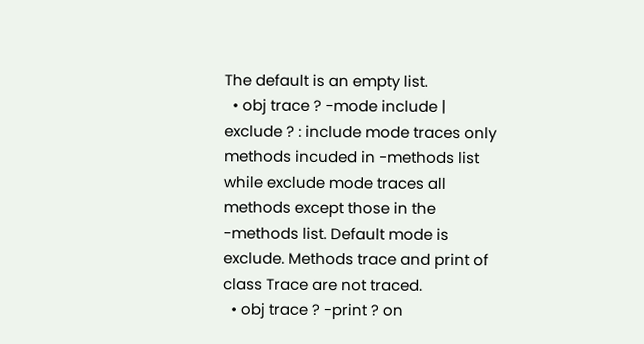The default is an empty list.
  • obj trace ? -mode include | exclude ? : include mode traces only methods incuded in -methods list while exclude mode traces all methods except those in the -methods list. Default mode is exclude. Methods trace and print of class Trace are not traced.
  • obj trace ? -print ? on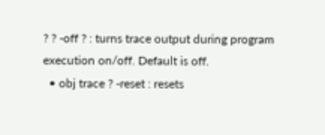? ? -off ? : turns trace output during program execution on/off. Default is off.
  • obj trace ? -reset : resets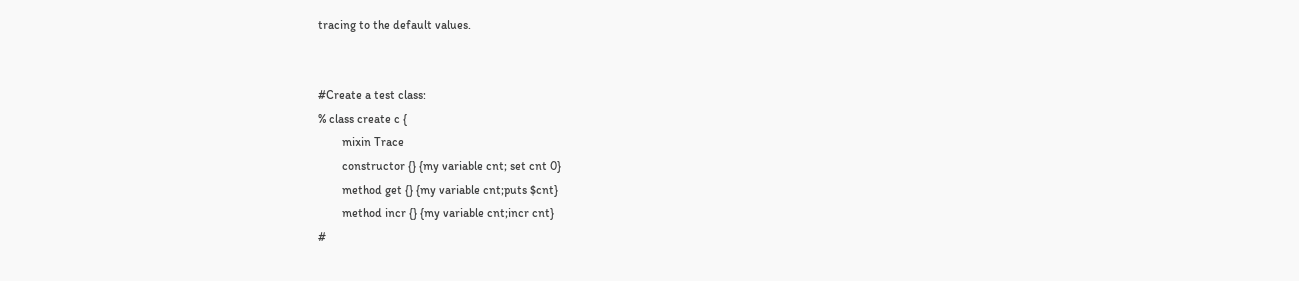tracing to the default values.


#Create a test class:
% class create c {
        mixin Trace
        constructor {} {my variable cnt; set cnt 0}
        method get {} {my variable cnt;puts $cnt}
        method incr {} {my variable cnt;incr cnt}
#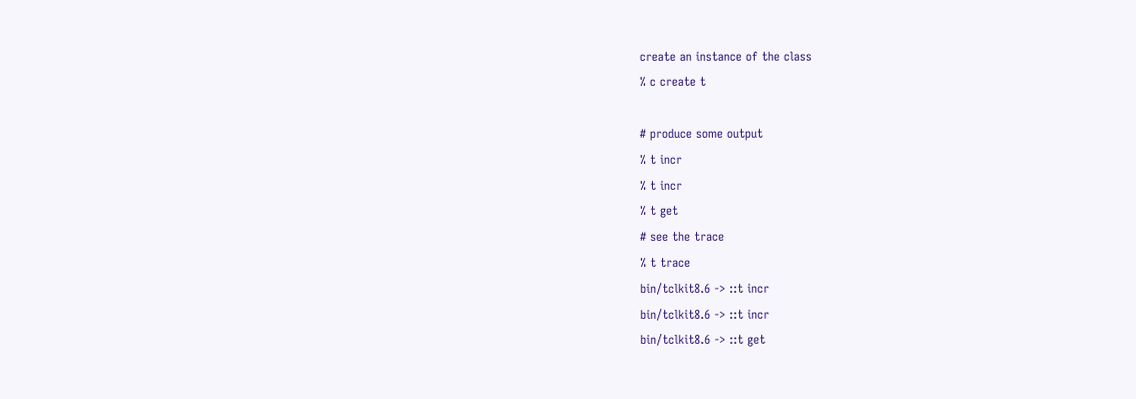create an instance of the class
% c create t

# produce some output
% t incr
% t incr
% t get
# see the trace
% t trace
bin/tclkit8.6 -> ::t incr
bin/tclkit8.6 -> ::t incr
bin/tclkit8.6 -> ::t get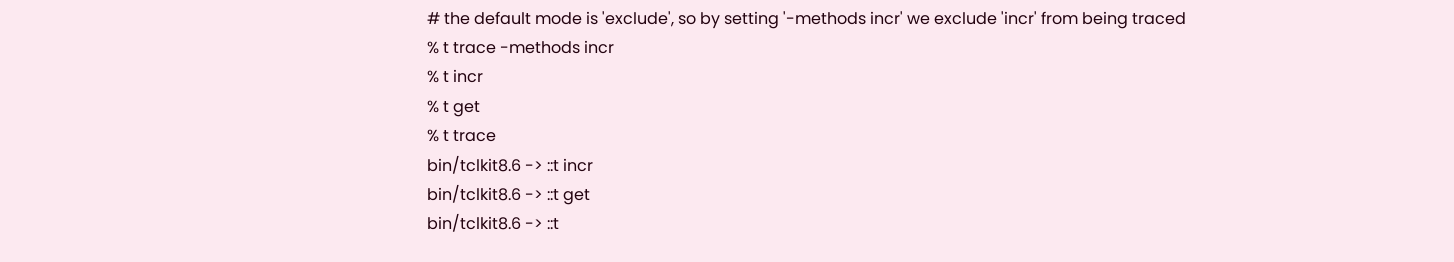# the default mode is 'exclude', so by setting '-methods incr' we exclude 'incr' from being traced
% t trace -methods incr
% t incr
% t get
% t trace
bin/tclkit8.6 -> ::t incr
bin/tclkit8.6 -> ::t get
bin/tclkit8.6 -> ::t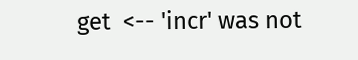get  <-- 'incr' was not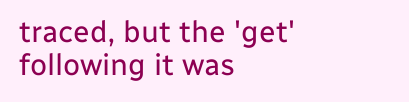traced, but the 'get' following it was